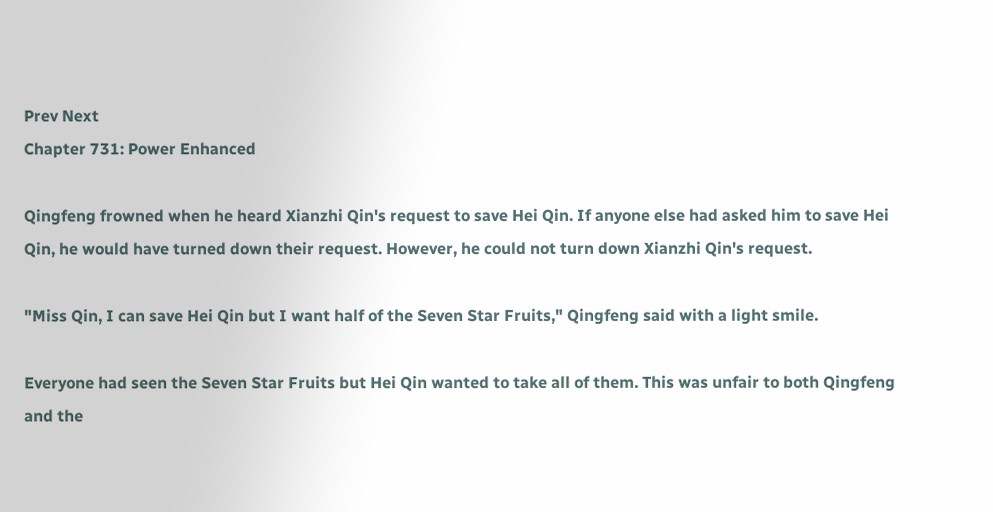Prev Next
Chapter 731: Power Enhanced

Qingfeng frowned when he heard Xianzhi Qin's request to save Hei Qin. If anyone else had asked him to save Hei Qin, he would have turned down their request. However, he could not turn down Xianzhi Qin's request.

"Miss Qin, I can save Hei Qin but I want half of the Seven Star Fruits," Qingfeng said with a light smile.

Everyone had seen the Seven Star Fruits but Hei Qin wanted to take all of them. This was unfair to both Qingfeng and the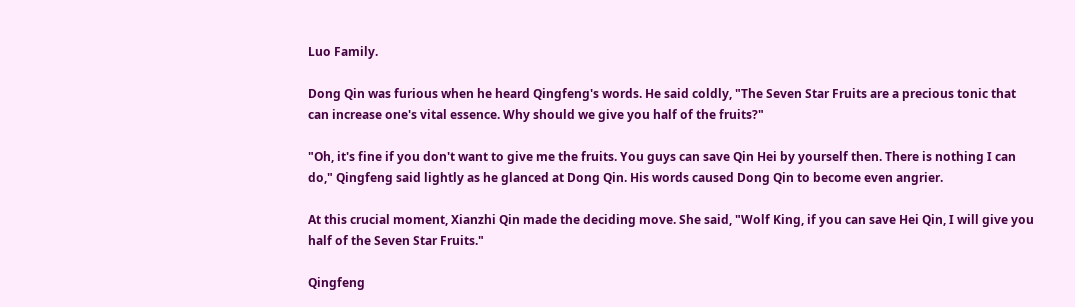Luo Family.

Dong Qin was furious when he heard Qingfeng's words. He said coldly, "The Seven Star Fruits are a precious tonic that can increase one's vital essence. Why should we give you half of the fruits?"

"Oh, it's fine if you don't want to give me the fruits. You guys can save Qin Hei by yourself then. There is nothing I can do," Qingfeng said lightly as he glanced at Dong Qin. His words caused Dong Qin to become even angrier.

At this crucial moment, Xianzhi Qin made the deciding move. She said, "Wolf King, if you can save Hei Qin, I will give you half of the Seven Star Fruits."

Qingfeng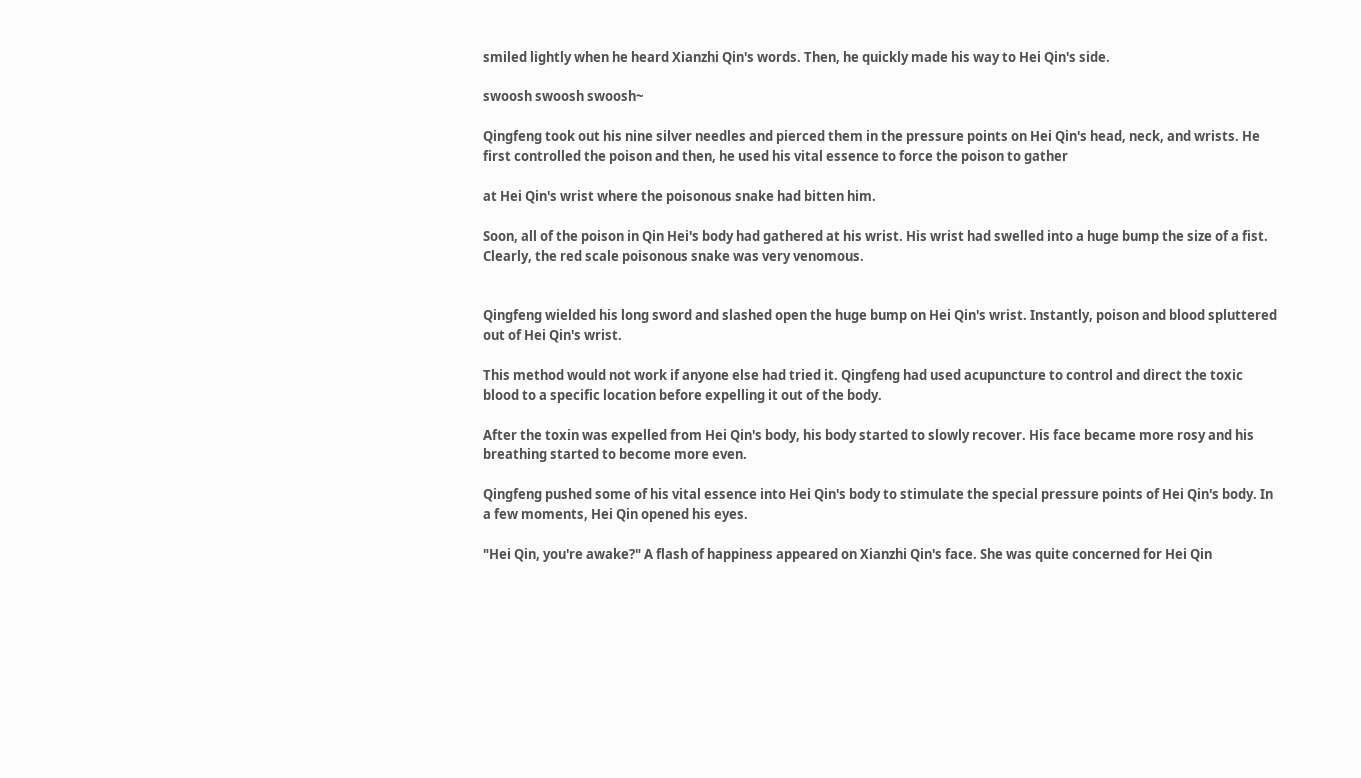smiled lightly when he heard Xianzhi Qin's words. Then, he quickly made his way to Hei Qin's side.

swoosh swoosh swoosh~

Qingfeng took out his nine silver needles and pierced them in the pressure points on Hei Qin's head, neck, and wrists. He first controlled the poison and then, he used his vital essence to force the poison to gather

at Hei Qin's wrist where the poisonous snake had bitten him.

Soon, all of the poison in Qin Hei's body had gathered at his wrist. His wrist had swelled into a huge bump the size of a fist. Clearly, the red scale poisonous snake was very venomous.


Qingfeng wielded his long sword and slashed open the huge bump on Hei Qin's wrist. Instantly, poison and blood spluttered out of Hei Qin's wrist.

This method would not work if anyone else had tried it. Qingfeng had used acupuncture to control and direct the toxic blood to a specific location before expelling it out of the body.

After the toxin was expelled from Hei Qin's body, his body started to slowly recover. His face became more rosy and his breathing started to become more even.

Qingfeng pushed some of his vital essence into Hei Qin's body to stimulate the special pressure points of Hei Qin's body. In a few moments, Hei Qin opened his eyes.

"Hei Qin, you're awake?" A flash of happiness appeared on Xianzhi Qin's face. She was quite concerned for Hei Qin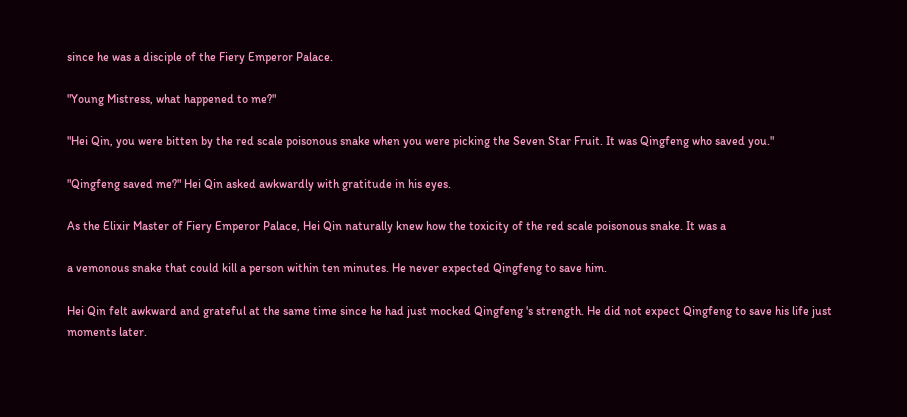since he was a disciple of the Fiery Emperor Palace.

"Young Mistress, what happened to me?"

"Hei Qin, you were bitten by the red scale poisonous snake when you were picking the Seven Star Fruit. It was Qingfeng who saved you."

"Qingfeng saved me?" Hei Qin asked awkwardly with gratitude in his eyes.

As the Elixir Master of Fiery Emperor Palace, Hei Qin naturally knew how the toxicity of the red scale poisonous snake. It was a

a vemonous snake that could kill a person within ten minutes. He never expected Qingfeng to save him.

Hei Qin felt awkward and grateful at the same time since he had just mocked Qingfeng 's strength. He did not expect Qingfeng to save his life just moments later.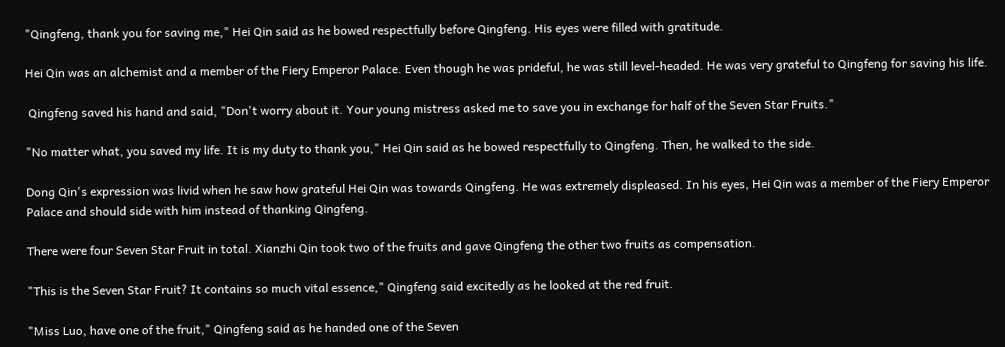"Qingfeng, thank you for saving me," Hei Qin said as he bowed respectfully before Qingfeng. His eyes were filled with gratitude.

Hei Qin was an alchemist and a member of the Fiery Emperor Palace. Even though he was prideful, he was still level-headed. He was very grateful to Qingfeng for saving his life.

 Qingfeng saved his hand and said, "Don't worry about it. Your young mistress asked me to save you in exchange for half of the Seven Star Fruits."

"No matter what, you saved my life. It is my duty to thank you," Hei Qin said as he bowed respectfully to Qingfeng. Then, he walked to the side.

Dong Qin's expression was livid when he saw how grateful Hei Qin was towards Qingfeng. He was extremely displeased. In his eyes, Hei Qin was a member of the Fiery Emperor Palace and should side with him instead of thanking Qingfeng.

There were four Seven Star Fruit in total. Xianzhi Qin took two of the fruits and gave Qingfeng the other two fruits as compensation.

"This is the Seven Star Fruit? It contains so much vital essence," Qingfeng said excitedly as he looked at the red fruit.

"Miss Luo, have one of the fruit," Qingfeng said as he handed one of the Seven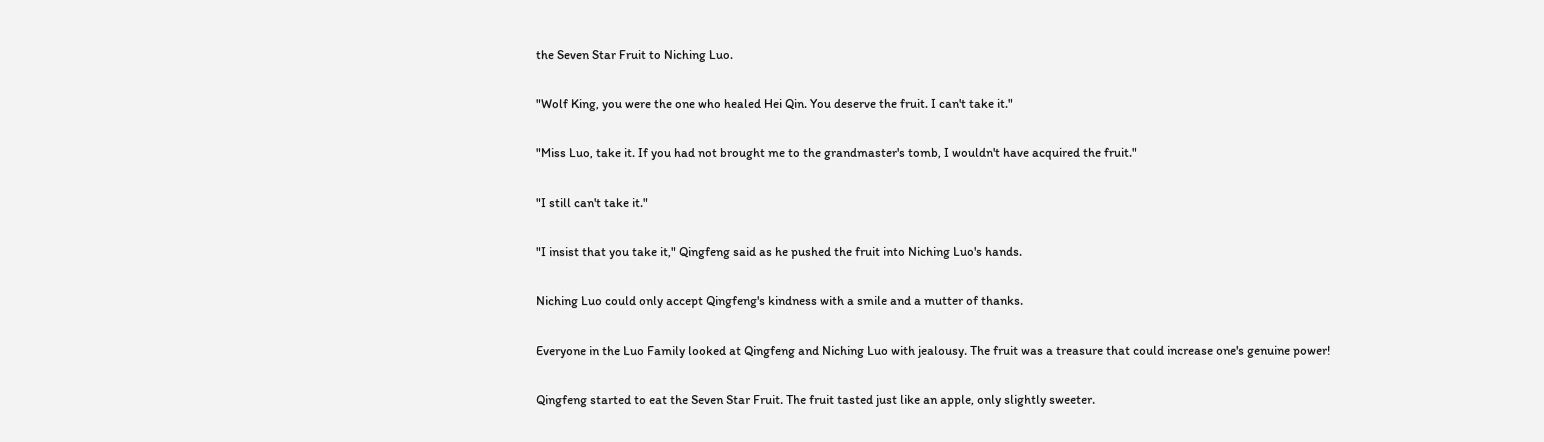the Seven Star Fruit to Niching Luo.

"Wolf King, you were the one who healed Hei Qin. You deserve the fruit. I can't take it."

"Miss Luo, take it. If you had not brought me to the grandmaster's tomb, I wouldn't have acquired the fruit."

"I still can't take it."

"I insist that you take it," Qingfeng said as he pushed the fruit into Niching Luo's hands.

Niching Luo could only accept Qingfeng's kindness with a smile and a mutter of thanks.

Everyone in the Luo Family looked at Qingfeng and Niching Luo with jealousy. The fruit was a treasure that could increase one's genuine power!

Qingfeng started to eat the Seven Star Fruit. The fruit tasted just like an apple, only slightly sweeter.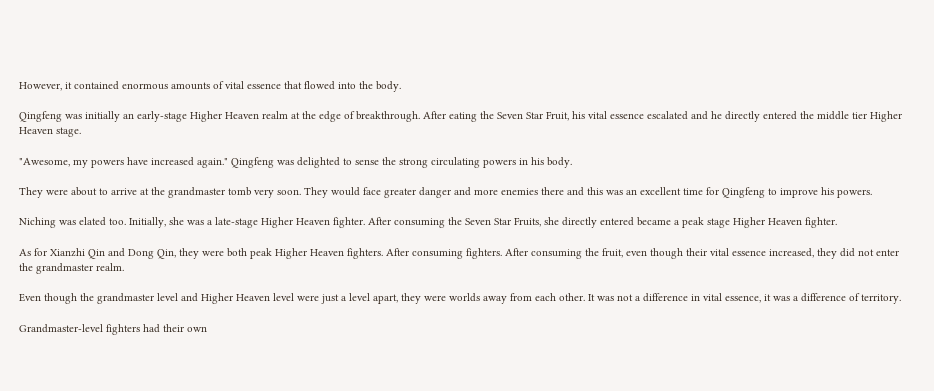However, it contained enormous amounts of vital essence that flowed into the body.

Qingfeng was initially an early-stage Higher Heaven realm at the edge of breakthrough. After eating the Seven Star Fruit, his vital essence escalated and he directly entered the middle tier Higher Heaven stage.

"Awesome, my powers have increased again." Qingfeng was delighted to sense the strong circulating powers in his body.

They were about to arrive at the grandmaster tomb very soon. They would face greater danger and more enemies there and this was an excellent time for Qingfeng to improve his powers.

Niching was elated too. Initially, she was a late-stage Higher Heaven fighter. After consuming the Seven Star Fruits, she directly entered became a peak stage Higher Heaven fighter.

As for Xianzhi Qin and Dong Qin, they were both peak Higher Heaven fighters. After consuming fighters. After consuming the fruit, even though their vital essence increased, they did not enter the grandmaster realm.

Even though the grandmaster level and Higher Heaven level were just a level apart, they were worlds away from each other. It was not a difference in vital essence, it was a difference of territory.

Grandmaster-level fighters had their own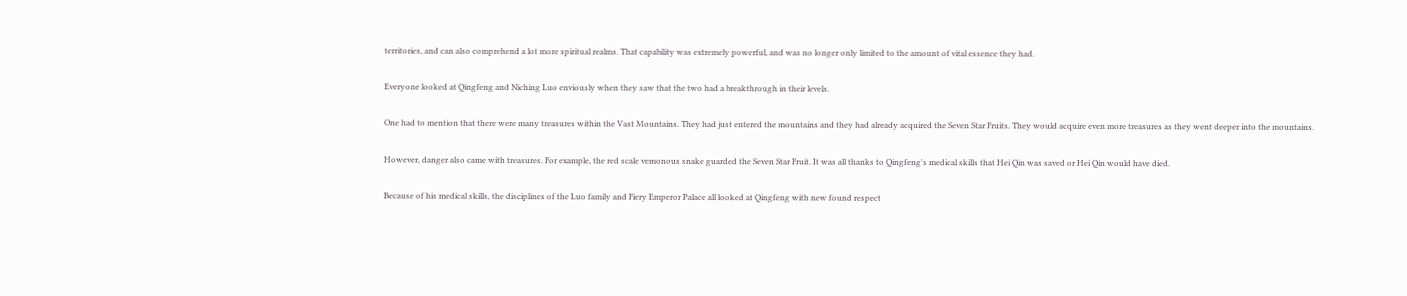territories, and can also comprehend a lot more spiritual realms. That capability was extremely powerful, and was no longer only limited to the amount of vital essence they had.

Everyone looked at Qingfeng and Niching Luo enviously when they saw that the two had a breakthrough in their levels.

One had to mention that there were many treasures within the Vast Mountains. They had just entered the mountains and they had already acquired the Seven Star Fruits. They would acquire even more treasures as they went deeper into the mountains.

However, danger also came with treasures. For example, the red scale vemonous snake guarded the Seven Star Fruit. It was all thanks to Qingfeng's medical skills that Hei Qin was saved or Hei Qin would have died.

Because of his medical skills, the disciplines of the Luo family and Fiery Emperor Palace all looked at Qingfeng with new found respect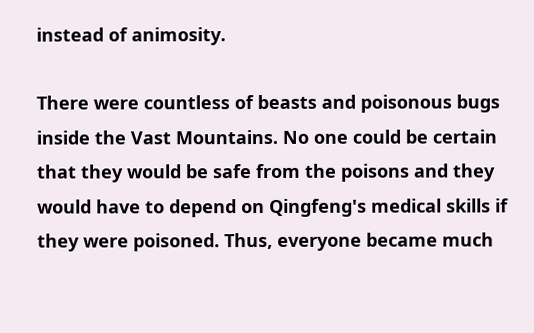instead of animosity.

There were countless of beasts and poisonous bugs inside the Vast Mountains. No one could be certain that they would be safe from the poisons and they would have to depend on Qingfeng's medical skills if they were poisoned. Thus, everyone became much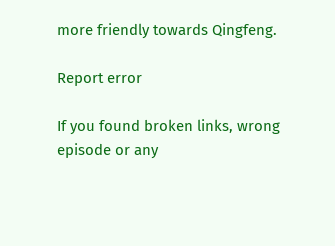more friendly towards Qingfeng.

Report error

If you found broken links, wrong episode or any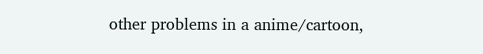other problems in a anime/cartoon,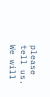please tell us. We will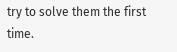try to solve them the first time.